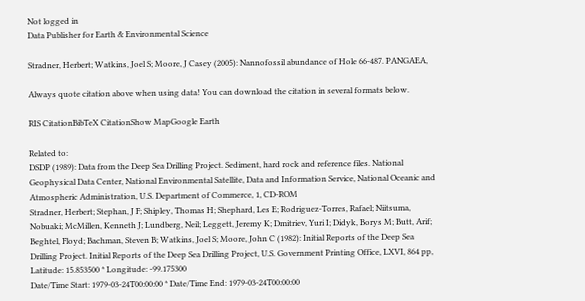Not logged in
Data Publisher for Earth & Environmental Science

Stradner, Herbert; Watkins, Joel S; Moore, J Casey (2005): Nannofossil abundance of Hole 66-487. PANGAEA,

Always quote citation above when using data! You can download the citation in several formats below.

RIS CitationBibTeX CitationShow MapGoogle Earth

Related to:
DSDP (1989): Data from the Deep Sea Drilling Project. Sediment, hard rock and reference files. National Geophysical Data Center, National Environmental Satellite, Data and Information Service, National Oceanic and Atmospheric Administration, U.S. Department of Commerce, 1, CD-ROM
Stradner, Herbert; Stephan, J F; Shipley, Thomas H; Shephard, Les E; Rodriguez-Torres, Rafael; Niitsuma, Nobuaki; McMillen, Kenneth J; Lundberg, Neil; Leggett, Jeremy K; Dmitriev, Yuri I; Didyk, Borys M; Butt, Arif; Beghtel, Floyd; Bachman, Steven B; Watkins, Joel S; Moore, John C (1982): Initial Reports of the Deep Sea Drilling Project. Initial Reports of the Deep Sea Drilling Project, U.S. Government Printing Office, LXVI, 864 pp,
Latitude: 15.853500 * Longitude: -99.175300
Date/Time Start: 1979-03-24T00:00:00 * Date/Time End: 1979-03-24T00:00:00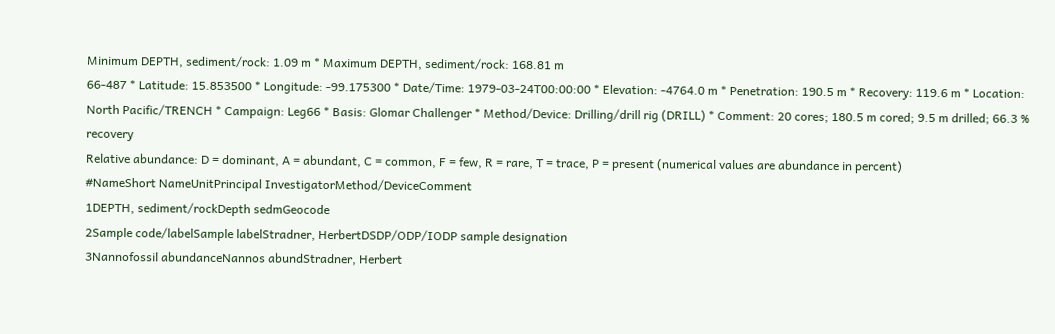Minimum DEPTH, sediment/rock: 1.09 m * Maximum DEPTH, sediment/rock: 168.81 m
66-487 * Latitude: 15.853500 * Longitude: -99.175300 * Date/Time: 1979-03-24T00:00:00 * Elevation: -4764.0 m * Penetration: 190.5 m * Recovery: 119.6 m * Location: North Pacific/TRENCH * Campaign: Leg66 * Basis: Glomar Challenger * Method/Device: Drilling/drill rig (DRILL) * Comment: 20 cores; 180.5 m cored; 9.5 m drilled; 66.3 % recovery
Relative abundance: D = dominant, A = abundant, C = common, F = few, R = rare, T = trace, P = present (numerical values are abundance in percent)
#NameShort NameUnitPrincipal InvestigatorMethod/DeviceComment
1DEPTH, sediment/rockDepth sedmGeocode
2Sample code/labelSample labelStradner, HerbertDSDP/ODP/IODP sample designation
3Nannofossil abundanceNannos abundStradner, Herbert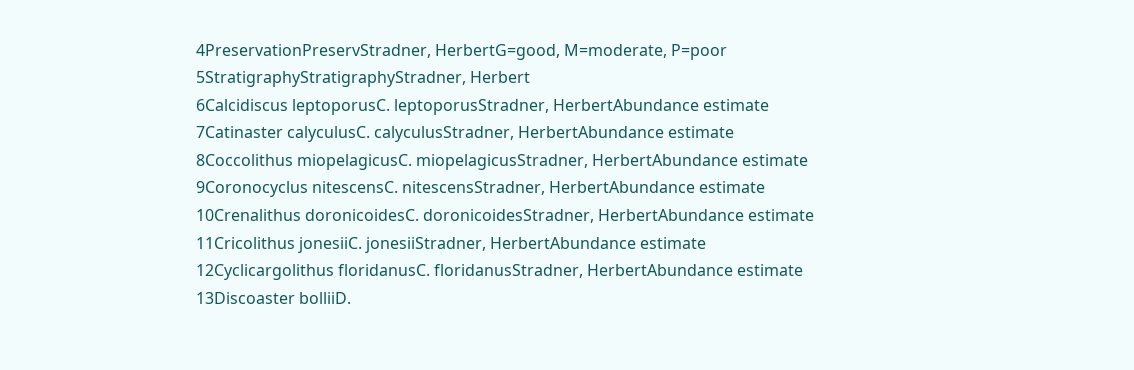4PreservationPreservStradner, HerbertG=good, M=moderate, P=poor
5StratigraphyStratigraphyStradner, Herbert
6Calcidiscus leptoporusC. leptoporusStradner, HerbertAbundance estimate
7Catinaster calyculusC. calyculusStradner, HerbertAbundance estimate
8Coccolithus miopelagicusC. miopelagicusStradner, HerbertAbundance estimate
9Coronocyclus nitescensC. nitescensStradner, HerbertAbundance estimate
10Crenalithus doronicoidesC. doronicoidesStradner, HerbertAbundance estimate
11Cricolithus jonesiiC. jonesiiStradner, HerbertAbundance estimate
12Cyclicargolithus floridanusC. floridanusStradner, HerbertAbundance estimate
13Discoaster bolliiD.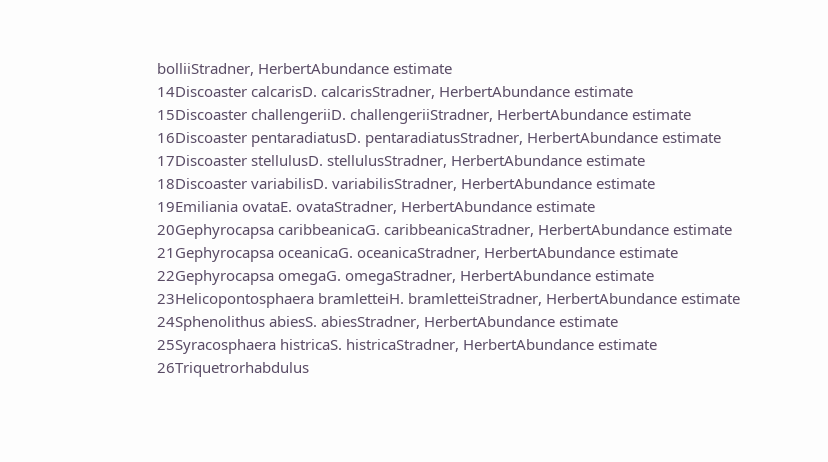bolliiStradner, HerbertAbundance estimate
14Discoaster calcarisD. calcarisStradner, HerbertAbundance estimate
15Discoaster challengeriiD. challengeriiStradner, HerbertAbundance estimate
16Discoaster pentaradiatusD. pentaradiatusStradner, HerbertAbundance estimate
17Discoaster stellulusD. stellulusStradner, HerbertAbundance estimate
18Discoaster variabilisD. variabilisStradner, HerbertAbundance estimate
19Emiliania ovataE. ovataStradner, HerbertAbundance estimate
20Gephyrocapsa caribbeanicaG. caribbeanicaStradner, HerbertAbundance estimate
21Gephyrocapsa oceanicaG. oceanicaStradner, HerbertAbundance estimate
22Gephyrocapsa omegaG. omegaStradner, HerbertAbundance estimate
23Helicopontosphaera bramletteiH. bramletteiStradner, HerbertAbundance estimate
24Sphenolithus abiesS. abiesStradner, HerbertAbundance estimate
25Syracosphaera histricaS. histricaStradner, HerbertAbundance estimate
26Triquetrorhabdulus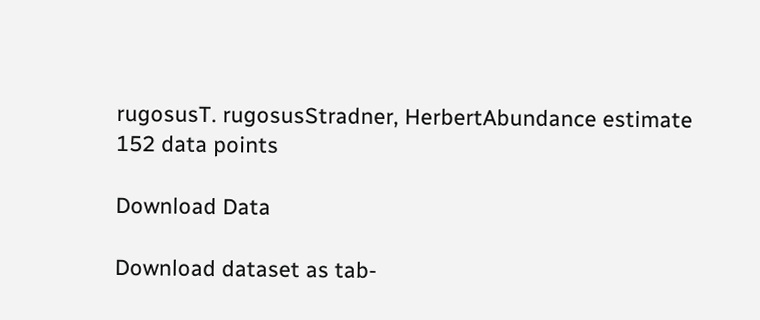rugosusT. rugosusStradner, HerbertAbundance estimate
152 data points

Download Data

Download dataset as tab-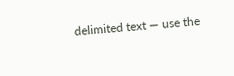delimited text — use the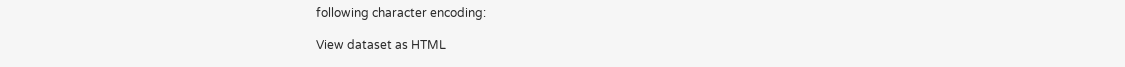following character encoding:

View dataset as HTML